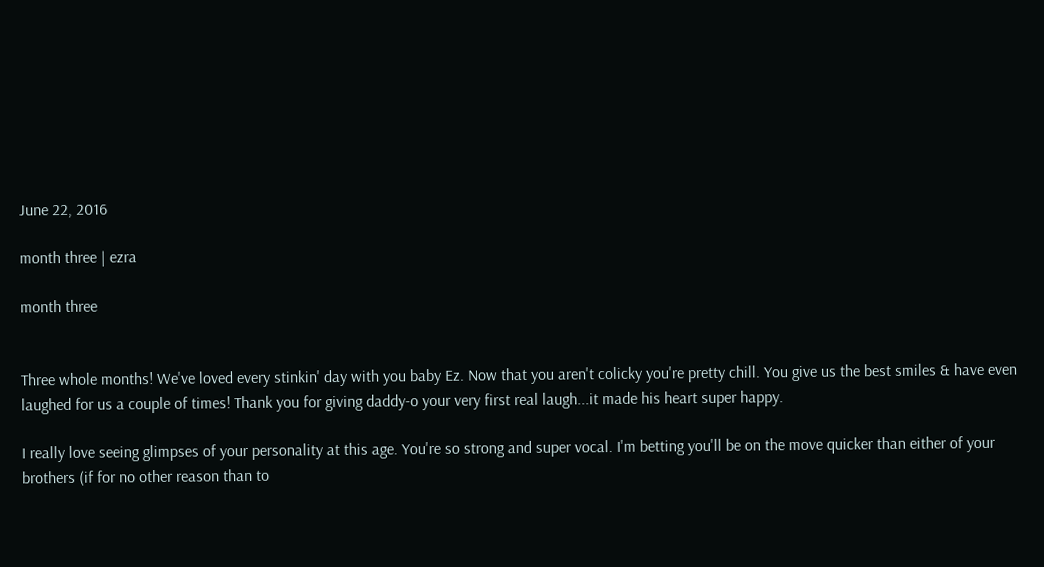June 22, 2016

month three | ezra

month three


Three whole months! We've loved every stinkin' day with you baby Ez. Now that you aren't colicky you're pretty chill. You give us the best smiles & have even laughed for us a couple of times! Thank you for giving daddy-o your very first real laugh...it made his heart super happy.

I really love seeing glimpses of your personality at this age. You're so strong and super vocal. I'm betting you'll be on the move quicker than either of your brothers (if for no other reason than to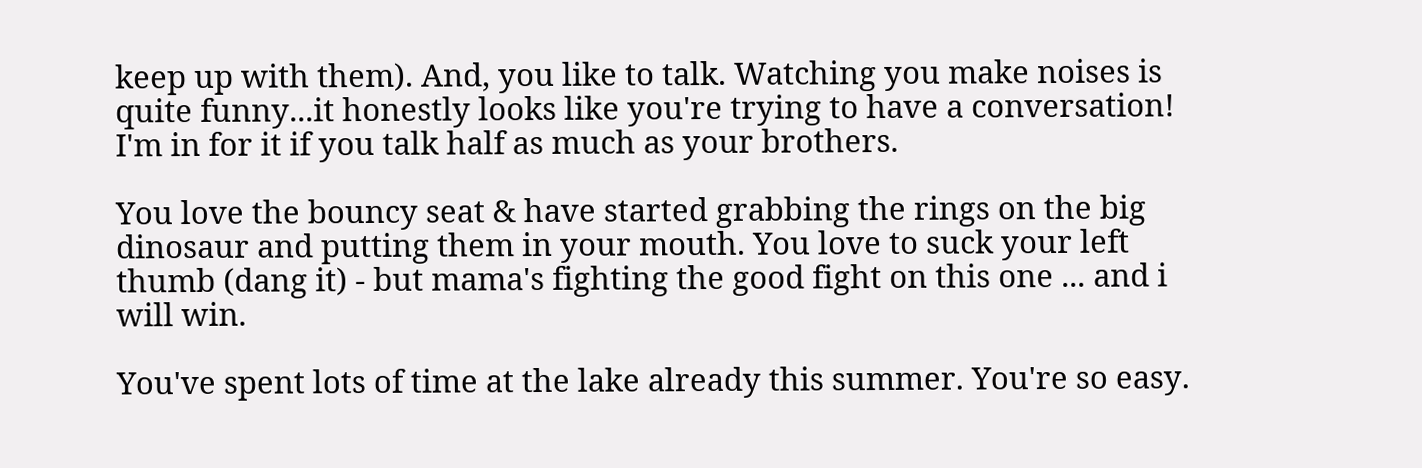keep up with them). And, you like to talk. Watching you make noises is quite funny...it honestly looks like you're trying to have a conversation! I'm in for it if you talk half as much as your brothers.

You love the bouncy seat & have started grabbing the rings on the big dinosaur and putting them in your mouth. You love to suck your left thumb (dang it) - but mama's fighting the good fight on this one ... and i will win.

You've spent lots of time at the lake already this summer. You're so easy.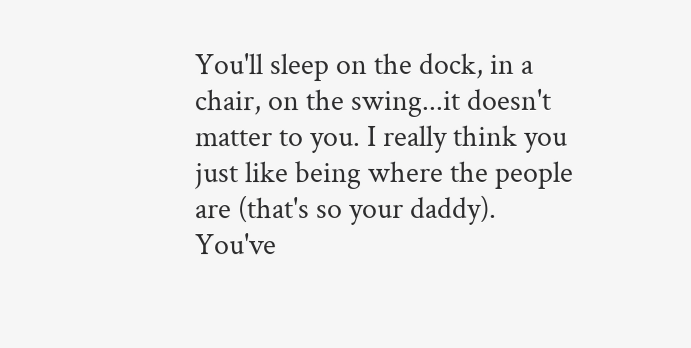You'll sleep on the dock, in a chair, on the swing...it doesn't matter to you. I really think you just like being where the people are (that's so your daddy). You've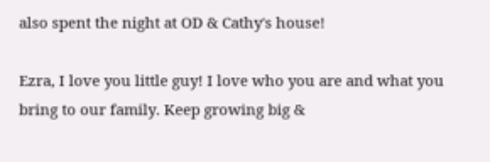also spent the night at OD & Cathy's house!

Ezra, I love you little guy! I love who you are and what you bring to our family. Keep growing big &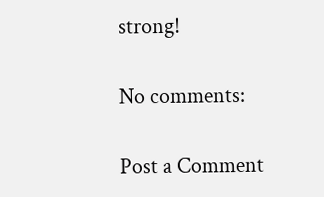strong!

No comments:

Post a Comment